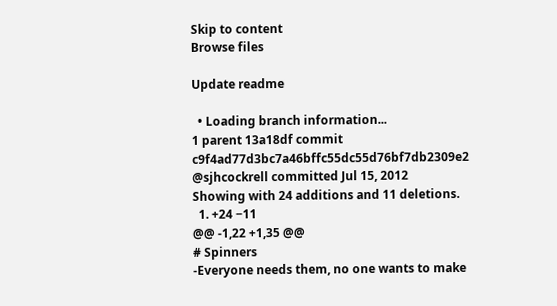Skip to content
Browse files

Update readme

  • Loading branch information...
1 parent 13a18df commit c9f4ad77d3bc7a46bffc55dc55d76bf7db2309e2 @sjhcockrell committed Jul 15, 2012
Showing with 24 additions and 11 deletions.
  1. +24 −11
@@ -1,22 +1,35 @@
# Spinners
-Everyone needs them, no one wants to make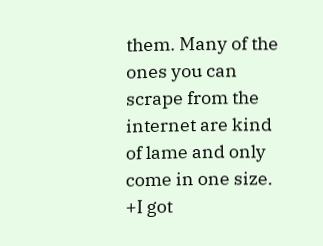them. Many of the ones you can scrape from the internet are kind of lame and only come in one size.
+I got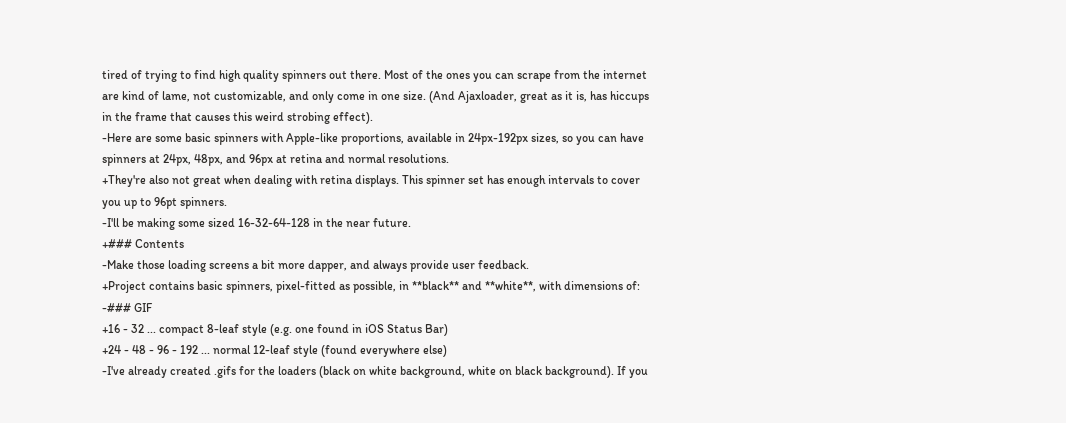tired of trying to find high quality spinners out there. Most of the ones you can scrape from the internet are kind of lame, not customizable, and only come in one size. (And Ajaxloader, great as it is, has hiccups in the frame that causes this weird strobing effect).
-Here are some basic spinners with Apple-like proportions, available in 24px-192px sizes, so you can have spinners at 24px, 48px, and 96px at retina and normal resolutions.
+They're also not great when dealing with retina displays. This spinner set has enough intervals to cover you up to 96pt spinners.
-I'll be making some sized 16-32-64-128 in the near future.
+### Contents
-Make those loading screens a bit more dapper, and always provide user feedback.
+Project contains basic spinners, pixel-fitted as possible, in **black** and **white**, with dimensions of:
-### GIF
+16 - 32 ... compact 8-leaf style (e.g. one found in iOS Status Bar)
+24 - 48 - 96 - 192 ... normal 12-leaf style (found everywhere else)
-I've already created .gifs for the loaders (black on white background, white on black background). If you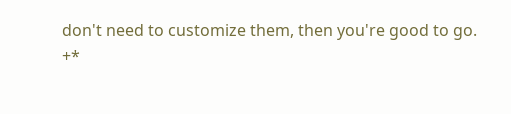don't need to customize them, then you're good to go.
+*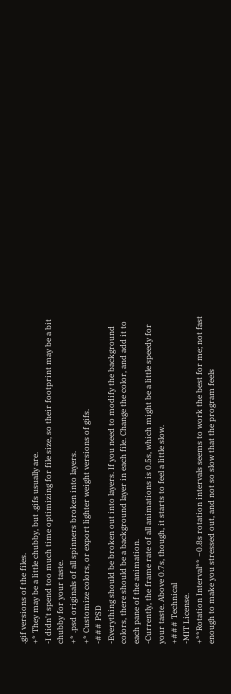.gif versions of the files.
+* They may be a little chubby, but .gifs usually are.
-I didn't spend too much time optimizing for file size, so their footprint may be a bit chubby for your taste.
+* .psd originals of all spinners broken into layers.
+* Customize colors, or export lighter weight versions of gifs.
-### PSD
-Everything should be broken out into layers. If you need to modify the background colors, there should be a background layer in each file. Change the color, and add it to each pane of the animation.
-Currently, the frame rate of all animations is 0.5s, which might be a little speedy for your taste. Above 0.7s, though, it starts to feel a little slow.
+### Technical
-MIT License.
+**Rotation Interval** ~0.8s rotation intervals seems to work the best for me; not fast enough to make you stressed out, and not so slow that the program feels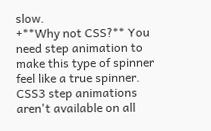slow.
+**Why not CSS?** You need step animation to make this type of spinner feel like a true spinner. CSS3 step animations aren't available on all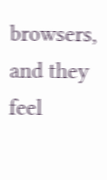browsers, and they feel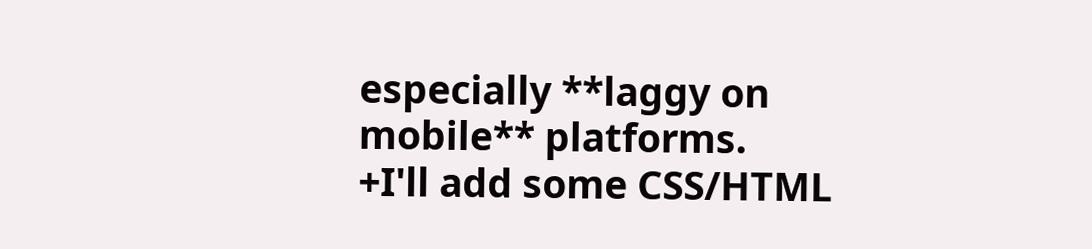especially **laggy on mobile** platforms.
+I'll add some CSS/HTML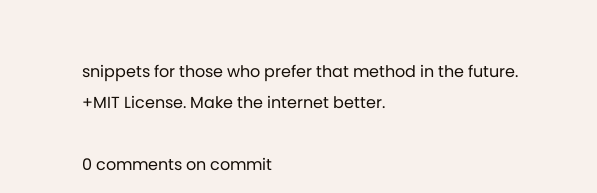snippets for those who prefer that method in the future.
+MIT License. Make the internet better.

0 comments on commit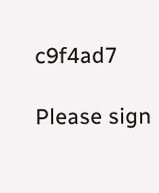c9f4ad7

Please sign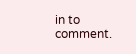in to comment.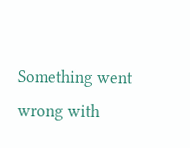Something went wrong with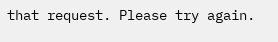that request. Please try again.